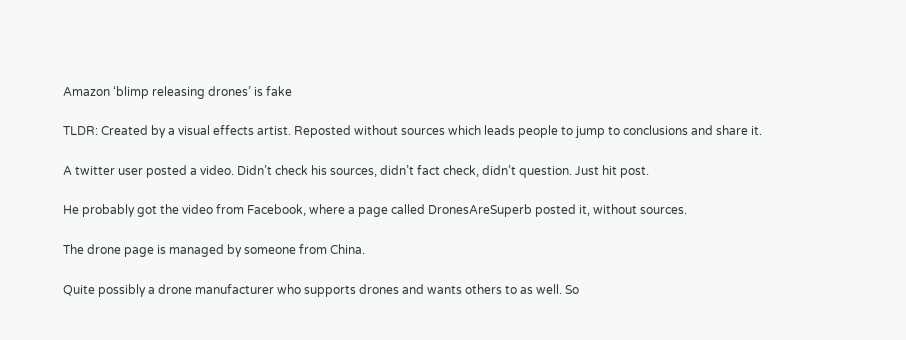Amazon ‘blimp releasing drones’ is fake

TLDR: Created by a visual effects artist. Reposted without sources which leads people to jump to conclusions and share it.

A twitter user posted a video. Didn’t check his sources, didn’t fact check, didn’t question. Just hit post.

He probably got the video from Facebook, where a page called DronesAreSuperb posted it, without sources.

The drone page is managed by someone from China.

Quite possibly a drone manufacturer who supports drones and wants others to as well. So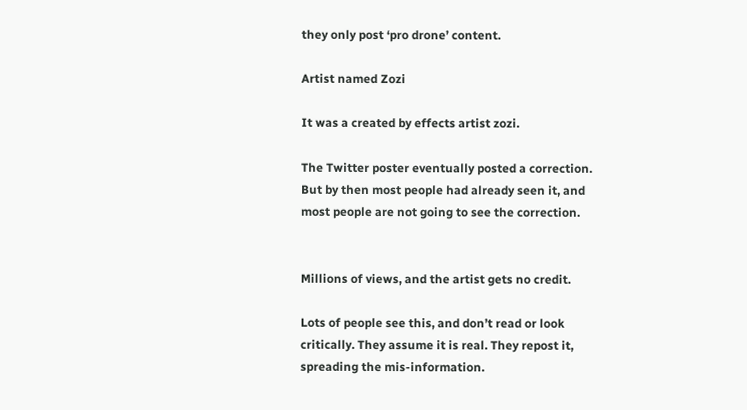they only post ‘pro drone’ content.

Artist named Zozi

It was a created by effects artist zozi.

The Twitter poster eventually posted a correction. But by then most people had already seen it, and most people are not going to see the correction.


Millions of views, and the artist gets no credit.

Lots of people see this, and don’t read or look critically. They assume it is real. They repost it, spreading the mis-information.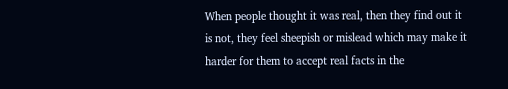When people thought it was real, then they find out it is not, they feel sheepish or mislead which may make it harder for them to accept real facts in the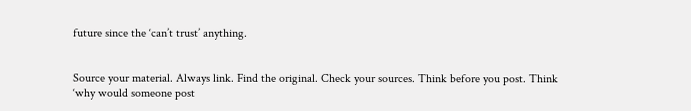future since the ‘can’t trust’ anything.


Source your material. Always link. Find the original. Check your sources. Think before you post. Think ‘why would someone post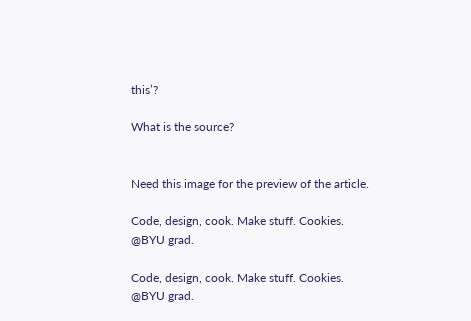this’?

What is the source?


Need this image for the preview of the article.

Code, design, cook. Make stuff. Cookies. @BYU grad.

Code, design, cook. Make stuff. Cookies. @BYU grad.